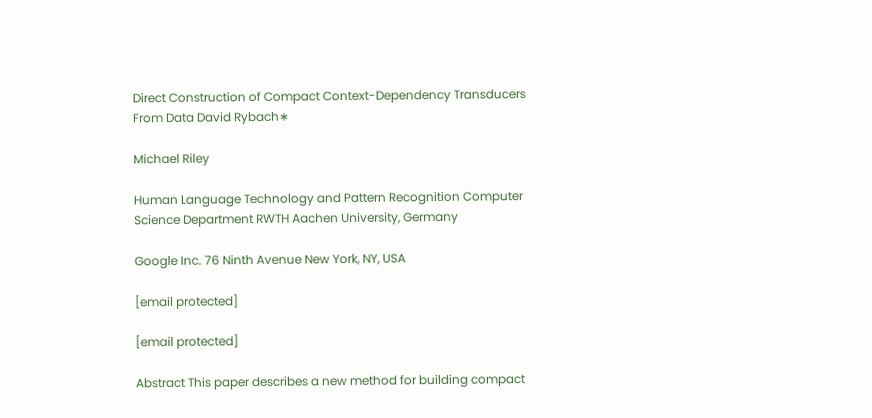Direct Construction of Compact Context-Dependency Transducers From Data David Rybach∗

Michael Riley

Human Language Technology and Pattern Recognition Computer Science Department RWTH Aachen University, Germany

Google Inc. 76 Ninth Avenue New York, NY, USA

[email protected]

[email protected]

Abstract This paper describes a new method for building compact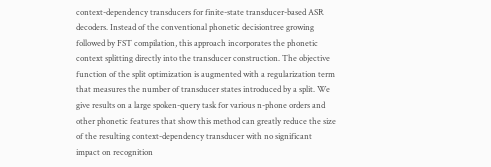context-dependency transducers for finite-state transducer-based ASR decoders. Instead of the conventional phonetic decisiontree growing followed by FST compilation, this approach incorporates the phonetic context splitting directly into the transducer construction. The objective function of the split optimization is augmented with a regularization term that measures the number of transducer states introduced by a split. We give results on a large spoken-query task for various n-phone orders and other phonetic features that show this method can greatly reduce the size of the resulting context-dependency transducer with no significant impact on recognition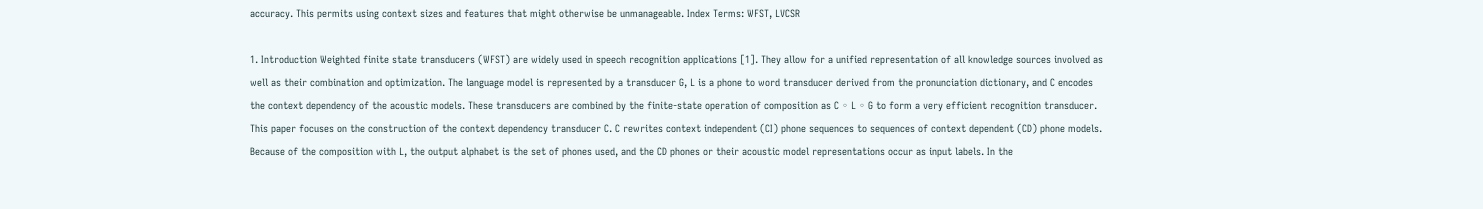accuracy. This permits using context sizes and features that might otherwise be unmanageable. Index Terms: WFST, LVCSR

1. Introduction Weighted finite state transducers (WFST) are widely used in speech recognition applications [1]. They allow for a unified representation of all knowledge sources involved as well as their combination and optimization. The language model is represented by a transducer G, L is a phone to word transducer derived from the pronunciation dictionary, and C encodes the context dependency of the acoustic models. These transducers are combined by the finite-state operation of composition as C ◦ L ◦ G to form a very efficient recognition transducer. This paper focuses on the construction of the context dependency transducer C. C rewrites context independent (CI) phone sequences to sequences of context dependent (CD) phone models. Because of the composition with L, the output alphabet is the set of phones used, and the CD phones or their acoustic model representations occur as input labels. In the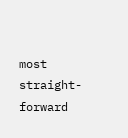most straight-forward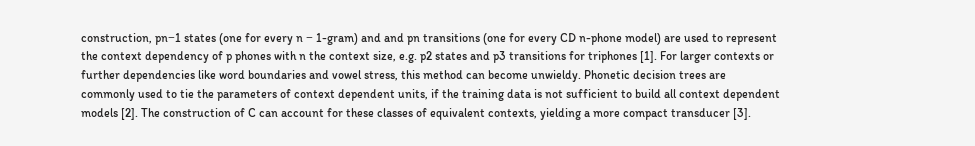construction, pn−1 states (one for every n − 1-gram) and and pn transitions (one for every CD n-phone model) are used to represent the context dependency of p phones with n the context size, e.g. p2 states and p3 transitions for triphones [1]. For larger contexts or further dependencies like word boundaries and vowel stress, this method can become unwieldy. Phonetic decision trees are commonly used to tie the parameters of context dependent units, if the training data is not sufficient to build all context dependent models [2]. The construction of C can account for these classes of equivalent contexts, yielding a more compact transducer [3].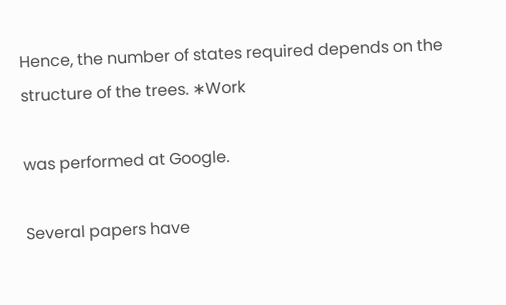Hence, the number of states required depends on the structure of the trees. ∗Work

was performed at Google.

Several papers have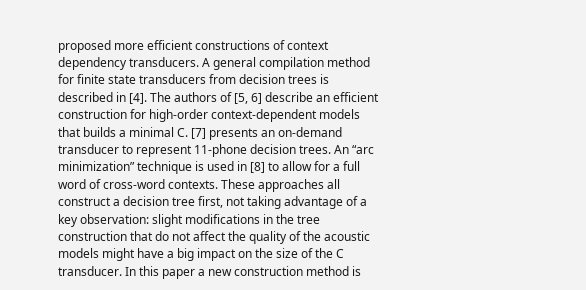proposed more efficient constructions of context dependency transducers. A general compilation method for finite state transducers from decision trees is described in [4]. The authors of [5, 6] describe an efficient construction for high-order context-dependent models that builds a minimal C. [7] presents an on-demand transducer to represent 11-phone decision trees. An “arc minimization” technique is used in [8] to allow for a full word of cross-word contexts. These approaches all construct a decision tree first, not taking advantage of a key observation: slight modifications in the tree construction that do not affect the quality of the acoustic models might have a big impact on the size of the C transducer. In this paper a new construction method is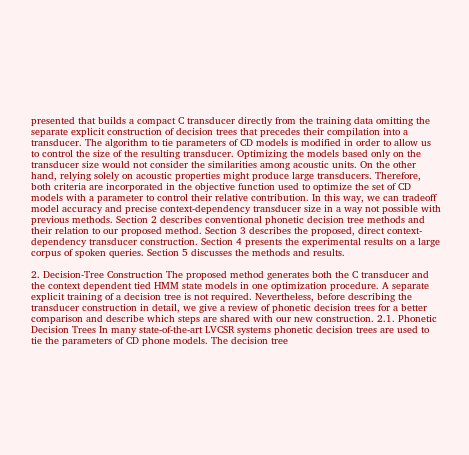presented that builds a compact C transducer directly from the training data omitting the separate explicit construction of decision trees that precedes their compilation into a transducer. The algorithm to tie parameters of CD models is modified in order to allow us to control the size of the resulting transducer. Optimizing the models based only on the transducer size would not consider the similarities among acoustic units. On the other hand, relying solely on acoustic properties might produce large transducers. Therefore, both criteria are incorporated in the objective function used to optimize the set of CD models with a parameter to control their relative contribution. In this way, we can tradeoff model accuracy and precise context-dependency transducer size in a way not possible with previous methods. Section 2 describes conventional phonetic decision tree methods and their relation to our proposed method. Section 3 describes the proposed, direct context-dependency transducer construction. Section 4 presents the experimental results on a large corpus of spoken queries. Section 5 discusses the methods and results.

2. Decision-Tree Construction The proposed method generates both the C transducer and the context dependent tied HMM state models in one optimization procedure. A separate explicit training of a decision tree is not required. Nevertheless, before describing the transducer construction in detail, we give a review of phonetic decision trees for a better comparison and describe which steps are shared with our new construction. 2.1. Phonetic Decision Trees In many state-of-the-art LVCSR systems phonetic decision trees are used to tie the parameters of CD phone models. The decision tree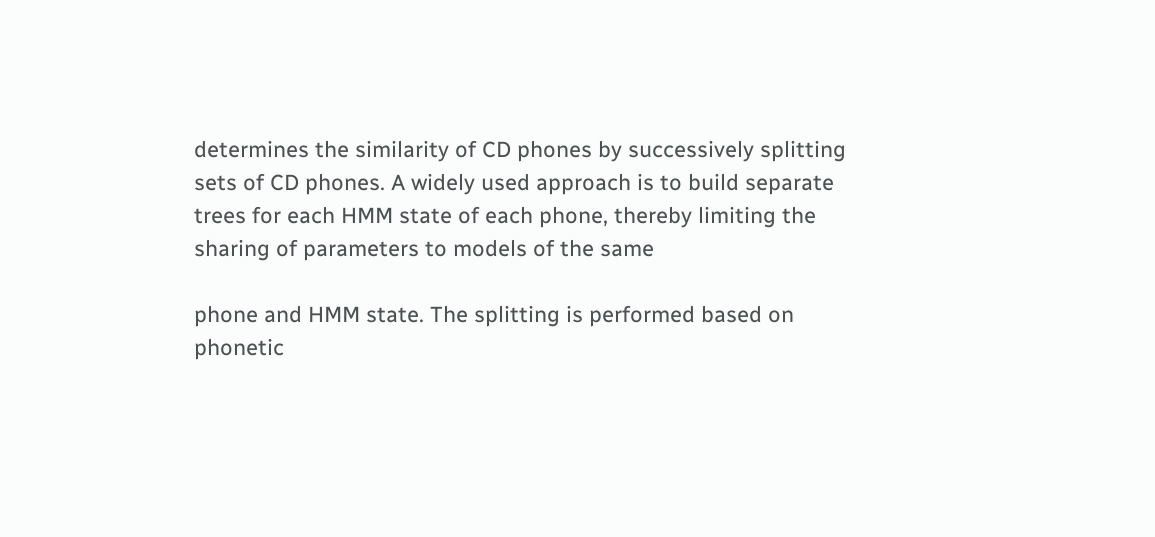determines the similarity of CD phones by successively splitting sets of CD phones. A widely used approach is to build separate trees for each HMM state of each phone, thereby limiting the sharing of parameters to models of the same

phone and HMM state. The splitting is performed based on phonetic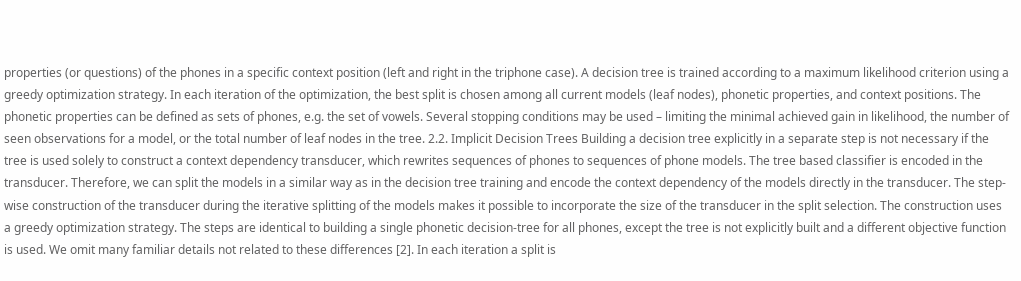properties (or questions) of the phones in a specific context position (left and right in the triphone case). A decision tree is trained according to a maximum likelihood criterion using a greedy optimization strategy. In each iteration of the optimization, the best split is chosen among all current models (leaf nodes), phonetic properties, and context positions. The phonetic properties can be defined as sets of phones, e.g. the set of vowels. Several stopping conditions may be used – limiting the minimal achieved gain in likelihood, the number of seen observations for a model, or the total number of leaf nodes in the tree. 2.2. Implicit Decision Trees Building a decision tree explicitly in a separate step is not necessary if the tree is used solely to construct a context dependency transducer, which rewrites sequences of phones to sequences of phone models. The tree based classifier is encoded in the transducer. Therefore, we can split the models in a similar way as in the decision tree training and encode the context dependency of the models directly in the transducer. The step-wise construction of the transducer during the iterative splitting of the models makes it possible to incorporate the size of the transducer in the split selection. The construction uses a greedy optimization strategy. The steps are identical to building a single phonetic decision-tree for all phones, except the tree is not explicitly built and a different objective function is used. We omit many familiar details not related to these differences [2]. In each iteration a split is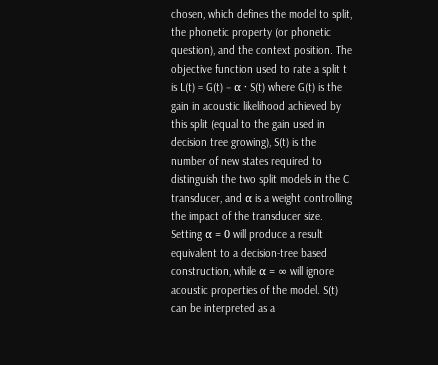chosen, which defines the model to split, the phonetic property (or phonetic question), and the context position. The objective function used to rate a split t is L(t) = G(t) − α · S(t) where G(t) is the gain in acoustic likelihood achieved by this split (equal to the gain used in decision tree growing), S(t) is the number of new states required to distinguish the two split models in the C transducer, and α is a weight controlling the impact of the transducer size. Setting α = 0 will produce a result equivalent to a decision-tree based construction, while α = ∞ will ignore acoustic properties of the model. S(t) can be interpreted as a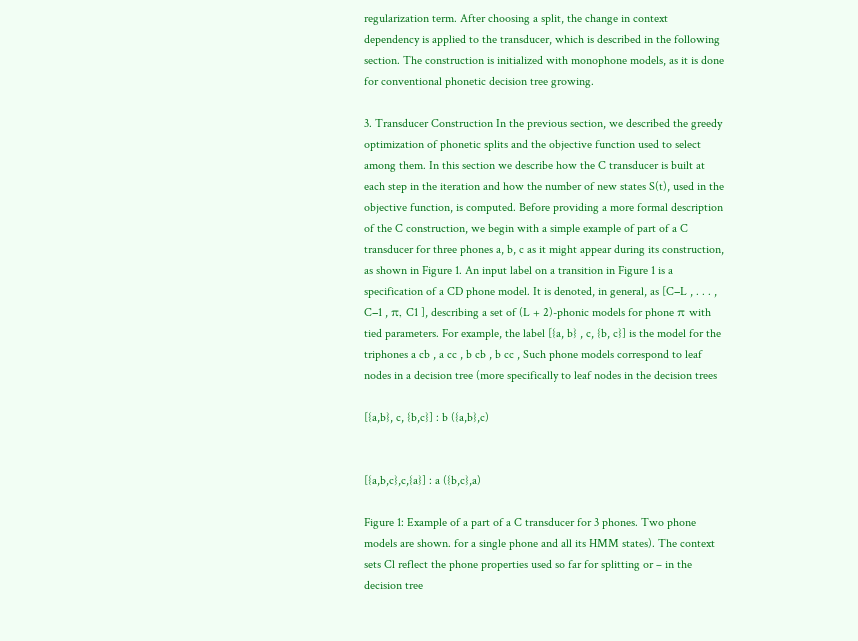regularization term. After choosing a split, the change in context dependency is applied to the transducer, which is described in the following section. The construction is initialized with monophone models, as it is done for conventional phonetic decision tree growing.

3. Transducer Construction In the previous section, we described the greedy optimization of phonetic splits and the objective function used to select among them. In this section we describe how the C transducer is built at each step in the iteration and how the number of new states S(t), used in the objective function, is computed. Before providing a more formal description of the C construction, we begin with a simple example of part of a C transducer for three phones a, b, c as it might appear during its construction, as shown in Figure 1. An input label on a transition in Figure 1 is a specification of a CD phone model. It is denoted, in general, as [C−L , . . . , C−1 , π, C1 ], describing a set of (L + 2)-phonic models for phone π with tied parameters. For example, the label [{a, b} , c, {b, c}] is the model for the triphones a cb , a cc , b cb , b cc , Such phone models correspond to leaf nodes in a decision tree (more specifically to leaf nodes in the decision trees

[{a,b}, c, {b,c}] : b ({a,b},c)


[{a,b,c},c,{a}] : a ({b,c},a)

Figure 1: Example of a part of a C transducer for 3 phones. Two phone models are shown. for a single phone and all its HMM states). The context sets Cl reflect the phone properties used so far for splitting or – in the decision tree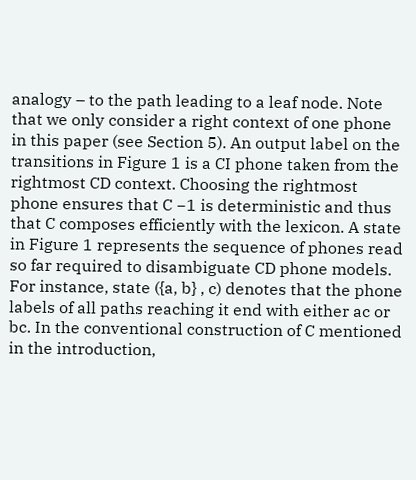analogy – to the path leading to a leaf node. Note that we only consider a right context of one phone in this paper (see Section 5). An output label on the transitions in Figure 1 is a CI phone taken from the rightmost CD context. Choosing the rightmost phone ensures that C −1 is deterministic and thus that C composes efficiently with the lexicon. A state in Figure 1 represents the sequence of phones read so far required to disambiguate CD phone models. For instance, state ({a, b} , c) denotes that the phone labels of all paths reaching it end with either ac or bc. In the conventional construction of C mentioned in the introduction,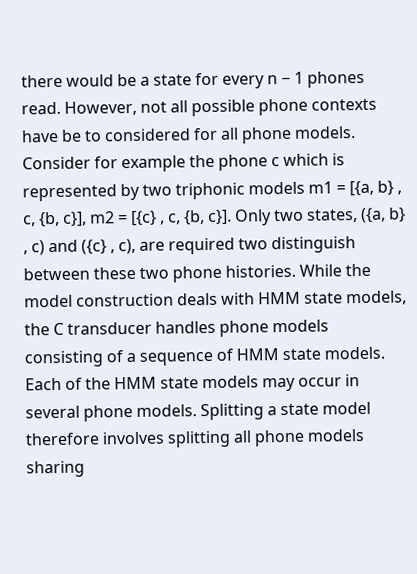there would be a state for every n − 1 phones read. However, not all possible phone contexts have be to considered for all phone models. Consider for example the phone c which is represented by two triphonic models m1 = [{a, b} , c, {b, c}], m2 = [{c} , c, {b, c}]. Only two states, ({a, b} , c) and ({c} , c), are required two distinguish between these two phone histories. While the model construction deals with HMM state models, the C transducer handles phone models consisting of a sequence of HMM state models. Each of the HMM state models may occur in several phone models. Splitting a state model therefore involves splitting all phone models sharing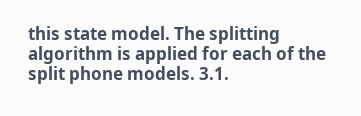this state model. The splitting algorithm is applied for each of the split phone models. 3.1.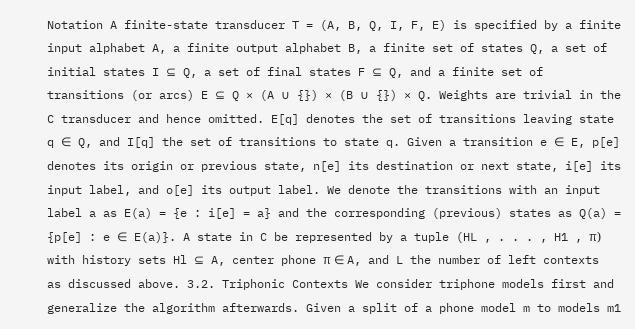Notation A finite-state transducer T = (A, B, Q, I, F, E) is specified by a finite input alphabet A, a finite output alphabet B, a finite set of states Q, a set of initial states I ⊆ Q, a set of final states F ⊆ Q, and a finite set of transitions (or arcs) E ⊆ Q × (A ∪ {}) × (B ∪ {}) × Q. Weights are trivial in the C transducer and hence omitted. E[q] denotes the set of transitions leaving state q ∈ Q, and I[q] the set of transitions to state q. Given a transition e ∈ E, p[e] denotes its origin or previous state, n[e] its destination or next state, i[e] its input label, and o[e] its output label. We denote the transitions with an input label a as E(a) = {e : i[e] = a} and the corresponding (previous) states as Q(a) = {p[e] : e ∈ E(a)}. A state in C be represented by a tuple (HL , . . . , H1 , π) with history sets Hl ⊆ A, center phone π ∈ A, and L the number of left contexts as discussed above. 3.2. Triphonic Contexts We consider triphone models first and generalize the algorithm afterwards. Given a split of a phone model m to models m1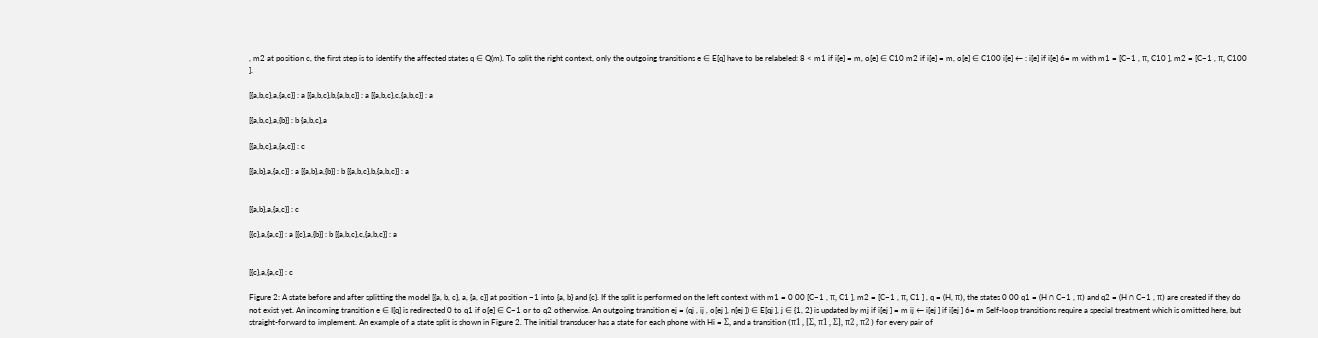, m2 at position c, the first step is to identify the affected states q ∈ Q(m). To split the right context, only the outgoing transitions e ∈ E[q] have to be relabeled: 8 < m1 if i[e] = m, o[e] ∈ C10 m2 if i[e] = m, o[e] ∈ C100 i[e] ← : i[e] if i[e] 6= m with m1 = [C−1 , π, C10 ], m2 = [C−1 , π, C100 ].

[{a,b,c},a,{a,c}] : a [{a,b,c},b,{a,b,c}] : a [{a,b,c},c,{a,b,c}] : a

[{a,b,c},a,{b}] : b {a,b,c},a

[{a,b,c},a,{a,c}] : c

[{a,b},a,{a,c}] : a [{a,b},a,{b}] : b [{a,b,c},b,{a,b,c}] : a


[{a,b},a,{a,c}] : c

[{c},a,{a,c}] : a [{c},a,{b}] : b [{a,b,c},c,{a,b,c}] : a


[{c},a,{a,c}] : c

Figure 2: A state before and after splitting the model [{a, b, c}, a, {a, c}] at position −1 into {a, b} and {c}. If the split is performed on the left context with m1 = 0 00 [C−1 , π, C1 ], m2 = [C−1 , π, C1 ] , q = (H, π), the states 0 00 q1 = (H ∩ C−1 , π) and q2 = (H ∩ C−1 , π) are created if they do not exist yet. An incoming transition e ∈ I[q] is redirected 0 to q1 if o[e] ∈ C−1 or to q2 otherwise. An outgoing transition ej = (qj , ij , o[ej ], n[ej ]) ∈ E[qj ], j ∈ {1, 2} is updated by mj if i[ej ] = m ij ← i[ej ] if i[ej ] 6= m Self-loop transitions require a special treatment which is omitted here, but straight-forward to implement. An example of a state split is shown in Figure 2. The initial transducer has a state for each phone with Hi = Σ, and a transition (π1 , [Σ, π1 , Σ], π2 , π2 ) for every pair of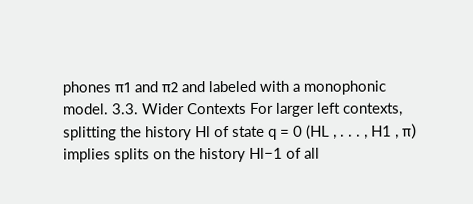phones π1 and π2 and labeled with a monophonic model. 3.3. Wider Contexts For larger left contexts, splitting the history Hl of state q = 0 (HL , . . . , H1 , π) implies splits on the history Hl−1 of all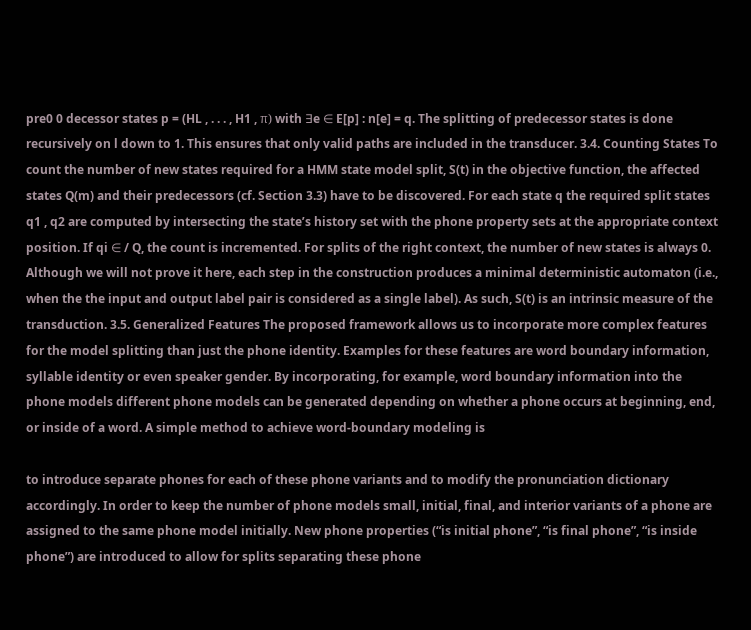pre0 0 decessor states p = (HL , . . . , H1 , π) with ∃e ∈ E[p] : n[e] = q. The splitting of predecessor states is done recursively on l down to 1. This ensures that only valid paths are included in the transducer. 3.4. Counting States To count the number of new states required for a HMM state model split, S(t) in the objective function, the affected states Q(m) and their predecessors (cf. Section 3.3) have to be discovered. For each state q the required split states q1 , q2 are computed by intersecting the state’s history set with the phone property sets at the appropriate context position. If qi ∈ / Q, the count is incremented. For splits of the right context, the number of new states is always 0. Although we will not prove it here, each step in the construction produces a minimal deterministic automaton (i.e., when the the input and output label pair is considered as a single label). As such, S(t) is an intrinsic measure of the transduction. 3.5. Generalized Features The proposed framework allows us to incorporate more complex features for the model splitting than just the phone identity. Examples for these features are word boundary information, syllable identity or even speaker gender. By incorporating, for example, word boundary information into the phone models different phone models can be generated depending on whether a phone occurs at beginning, end, or inside of a word. A simple method to achieve word-boundary modeling is

to introduce separate phones for each of these phone variants and to modify the pronunciation dictionary accordingly. In order to keep the number of phone models small, initial, final, and interior variants of a phone are assigned to the same phone model initially. New phone properties (“is initial phone”, “is final phone”, “is inside phone”) are introduced to allow for splits separating these phone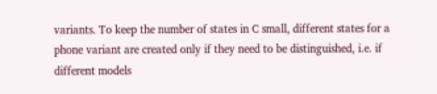variants. To keep the number of states in C small, different states for a phone variant are created only if they need to be distinguished, i.e. if different models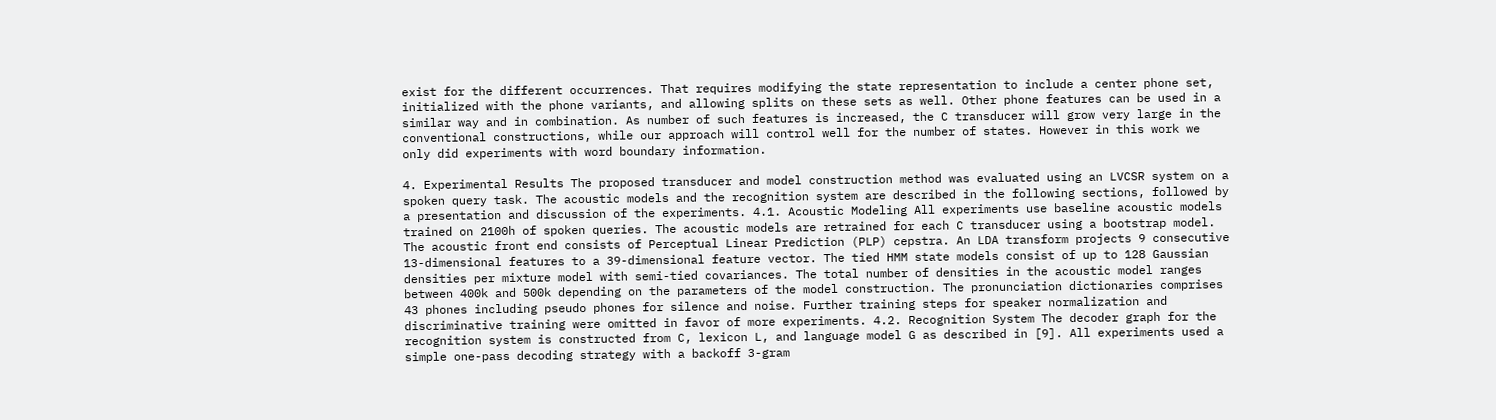exist for the different occurrences. That requires modifying the state representation to include a center phone set, initialized with the phone variants, and allowing splits on these sets as well. Other phone features can be used in a similar way and in combination. As number of such features is increased, the C transducer will grow very large in the conventional constructions, while our approach will control well for the number of states. However in this work we only did experiments with word boundary information.

4. Experimental Results The proposed transducer and model construction method was evaluated using an LVCSR system on a spoken query task. The acoustic models and the recognition system are described in the following sections, followed by a presentation and discussion of the experiments. 4.1. Acoustic Modeling All experiments use baseline acoustic models trained on 2100h of spoken queries. The acoustic models are retrained for each C transducer using a bootstrap model. The acoustic front end consists of Perceptual Linear Prediction (PLP) cepstra. An LDA transform projects 9 consecutive 13-dimensional features to a 39-dimensional feature vector. The tied HMM state models consist of up to 128 Gaussian densities per mixture model with semi-tied covariances. The total number of densities in the acoustic model ranges between 400k and 500k depending on the parameters of the model construction. The pronunciation dictionaries comprises 43 phones including pseudo phones for silence and noise. Further training steps for speaker normalization and discriminative training were omitted in favor of more experiments. 4.2. Recognition System The decoder graph for the recognition system is constructed from C, lexicon L, and language model G as described in [9]. All experiments used a simple one-pass decoding strategy with a backoff 3-gram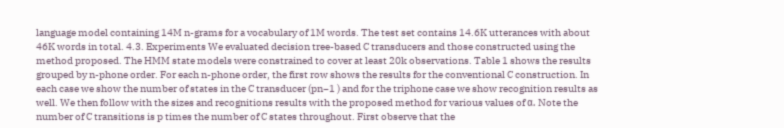language model containing 14M n-grams for a vocabulary of 1M words. The test set contains 14.6K utterances with about 46K words in total. 4.3. Experiments We evaluated decision tree-based C transducers and those constructed using the method proposed. The HMM state models were constrained to cover at least 20k observations. Table 1 shows the results grouped by n-phone order. For each n-phone order, the first row shows the results for the conventional C construction. In each case we show the number of states in the C transducer (pn−1 ) and for the triphone case we show recognition results as well. We then follow with the sizes and recognitions results with the proposed method for various values of α. Note the number of C transitions is p times the number of C states throughout. First observe that the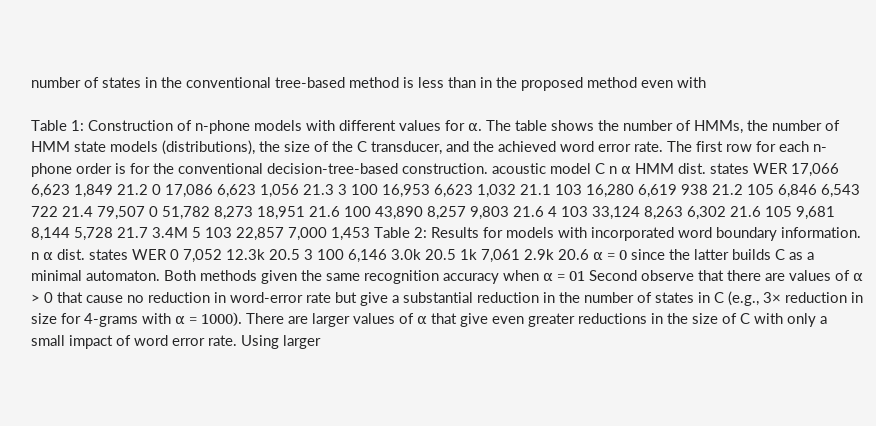number of states in the conventional tree-based method is less than in the proposed method even with

Table 1: Construction of n-phone models with different values for α. The table shows the number of HMMs, the number of HMM state models (distributions), the size of the C transducer, and the achieved word error rate. The first row for each n-phone order is for the conventional decision-tree-based construction. acoustic model C n α HMM dist. states WER 17,066 6,623 1,849 21.2 0 17,086 6,623 1,056 21.3 3 100 16,953 6,623 1,032 21.1 103 16,280 6,619 938 21.2 105 6,846 6,543 722 21.4 79,507 0 51,782 8,273 18,951 21.6 100 43,890 8,257 9,803 21.6 4 103 33,124 8,263 6,302 21.6 105 9,681 8,144 5,728 21.7 3.4M 5 103 22,857 7,000 1,453 Table 2: Results for models with incorporated word boundary information. n α dist. states WER 0 7,052 12.3k 20.5 3 100 6,146 3.0k 20.5 1k 7,061 2.9k 20.6 α = 0 since the latter builds C as a minimal automaton. Both methods given the same recognition accuracy when α = 01 Second observe that there are values of α > 0 that cause no reduction in word-error rate but give a substantial reduction in the number of states in C (e.g., 3× reduction in size for 4-grams with α = 1000). There are larger values of α that give even greater reductions in the size of C with only a small impact of word error rate. Using larger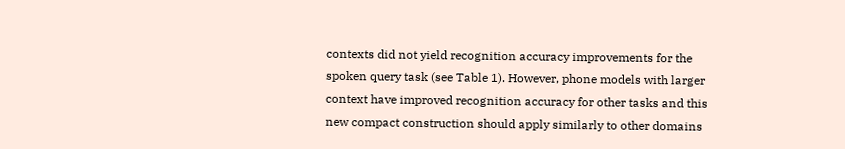contexts did not yield recognition accuracy improvements for the spoken query task (see Table 1). However, phone models with larger context have improved recognition accuracy for other tasks and this new compact construction should apply similarly to other domains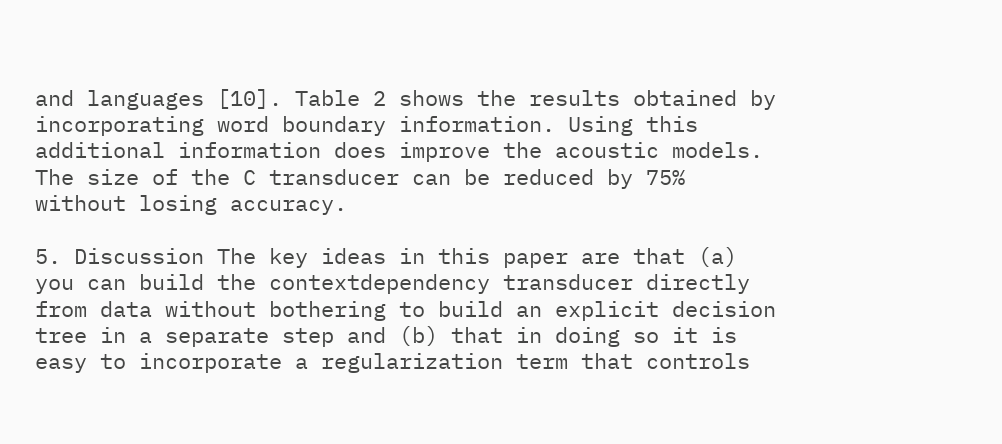and languages [10]. Table 2 shows the results obtained by incorporating word boundary information. Using this additional information does improve the acoustic models. The size of the C transducer can be reduced by 75% without losing accuracy.

5. Discussion The key ideas in this paper are that (a) you can build the contextdependency transducer directly from data without bothering to build an explicit decision tree in a separate step and (b) that in doing so it is easy to incorporate a regularization term that controls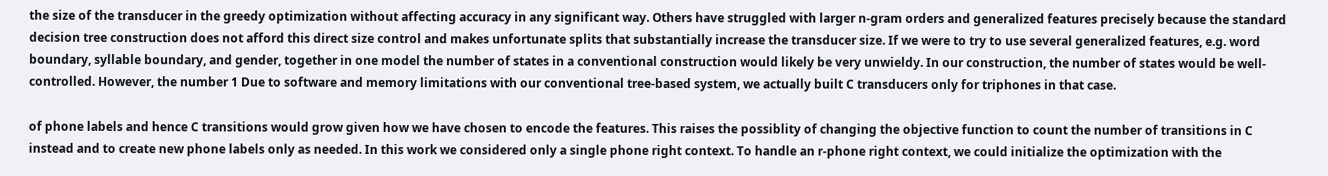the size of the transducer in the greedy optimization without affecting accuracy in any significant way. Others have struggled with larger n-gram orders and generalized features precisely because the standard decision tree construction does not afford this direct size control and makes unfortunate splits that substantially increase the transducer size. If we were to try to use several generalized features, e.g. word boundary, syllable boundary, and gender, together in one model the number of states in a conventional construction would likely be very unwieldy. In our construction, the number of states would be well-controlled. However, the number 1 Due to software and memory limitations with our conventional tree-based system, we actually built C transducers only for triphones in that case.

of phone labels and hence C transitions would grow given how we have chosen to encode the features. This raises the possiblity of changing the objective function to count the number of transitions in C instead and to create new phone labels only as needed. In this work we considered only a single phone right context. To handle an r-phone right context, we could initialize the optimization with the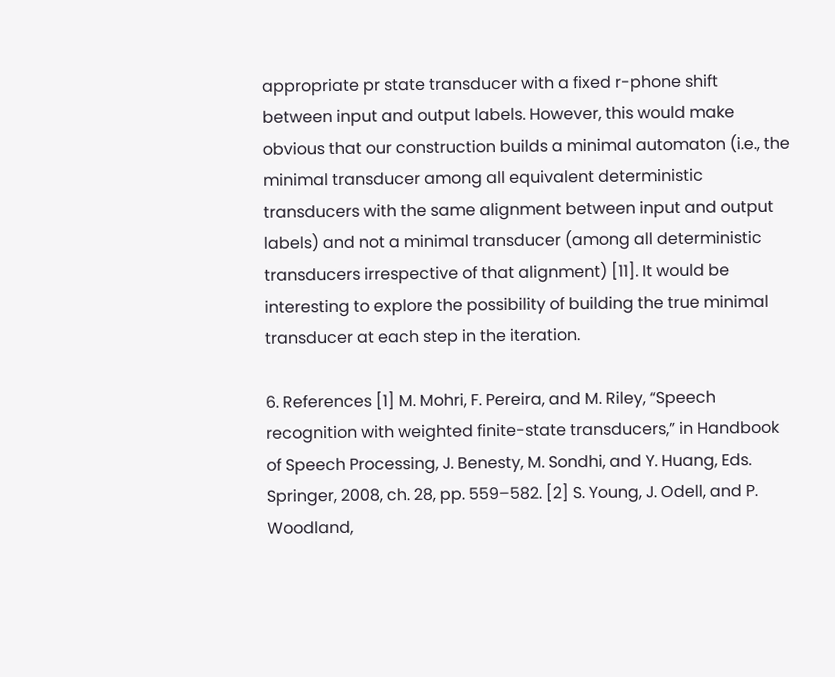appropriate pr state transducer with a fixed r-phone shift between input and output labels. However, this would make obvious that our construction builds a minimal automaton (i.e., the minimal transducer among all equivalent deterministic transducers with the same alignment between input and output labels) and not a minimal transducer (among all deterministic transducers irrespective of that alignment) [11]. It would be interesting to explore the possibility of building the true minimal transducer at each step in the iteration.

6. References [1] M. Mohri, F. Pereira, and M. Riley, “Speech recognition with weighted finite-state transducers,” in Handbook of Speech Processing, J. Benesty, M. Sondhi, and Y. Huang, Eds. Springer, 2008, ch. 28, pp. 559–582. [2] S. Young, J. Odell, and P. Woodland,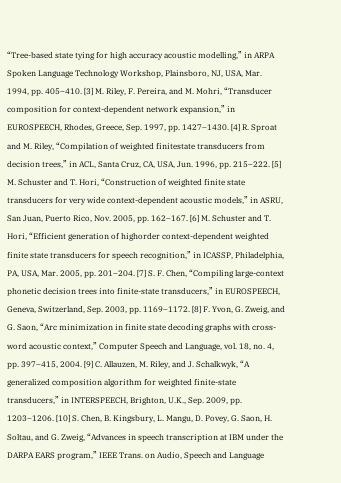“Tree-based state tying for high accuracy acoustic modelling,” in ARPA Spoken Language Technology Workshop, Plainsboro, NJ, USA, Mar. 1994, pp. 405–410. [3] M. Riley, F. Pereira, and M. Mohri, “Transducer composition for context-dependent network expansion,” in EUROSPEECH, Rhodes, Greece, Sep. 1997, pp. 1427–1430. [4] R. Sproat and M. Riley, “Compilation of weighted finitestate transducers from decision trees,” in ACL, Santa Cruz, CA, USA, Jun. 1996, pp. 215–222. [5] M. Schuster and T. Hori, “Construction of weighted finite state transducers for very wide context-dependent acoustic models,” in ASRU, San Juan, Puerto Rico, Nov. 2005, pp. 162–167. [6] M. Schuster and T. Hori, “Efficient generation of highorder context-dependent weighted finite state transducers for speech recognition,” in ICASSP, Philadelphia, PA, USA, Mar. 2005, pp. 201–204. [7] S. F. Chen, “Compiling large-context phonetic decision trees into finite-state transducers,” in EUROSPEECH, Geneva, Switzerland, Sep. 2003, pp. 1169–1172. [8] F. Yvon, G. Zweig, and G. Saon, “Arc minimization in finite state decoding graphs with cross-word acoustic context,” Computer Speech and Language, vol. 18, no. 4, pp. 397–415, 2004. [9] C. Allauzen, M. Riley, and J. Schalkwyk, “A generalized composition algorithm for weighted finite-state transducers,” in INTERSPEECH, Brighton, U.K., Sep. 2009, pp. 1203–1206. [10] S. Chen, B. Kingsbury, L. Mangu, D. Povey, G. Saon, H. Soltau, and G. Zweig, “Advances in speech transcription at IBM under the DARPA EARS program,” IEEE Trans. on Audio, Speech and Language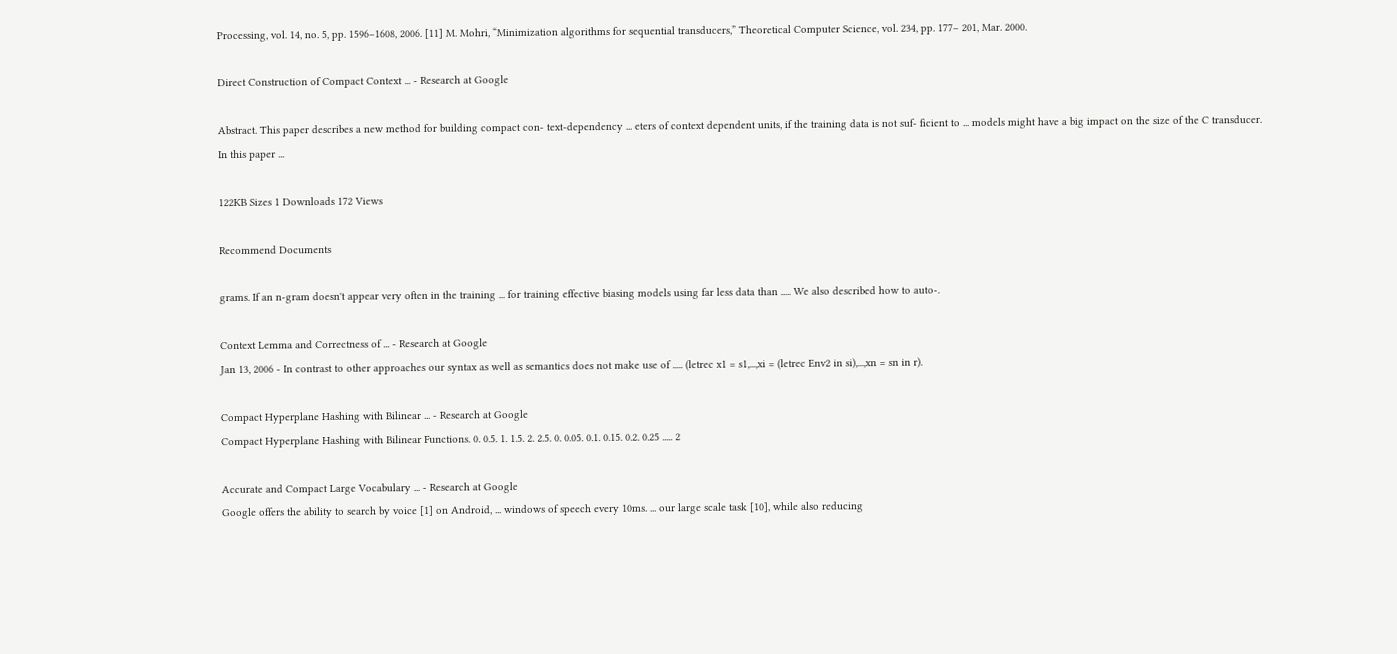Processing, vol. 14, no. 5, pp. 1596–1608, 2006. [11] M. Mohri, “Minimization algorithms for sequential transducers,” Theoretical Computer Science, vol. 234, pp. 177– 201, Mar. 2000.

Direct Construction of Compact Context ... - Research at Google

Abstract. This paper describes a new method for building compact con- text-dependency ... eters of context dependent units, if the training data is not suf- ficient to ... models might have a big impact on the size of the C transducer. In this paper ...

122KB Sizes 1 Downloads 172 Views

Recommend Documents

grams. If an n-gram doesn't appear very often in the training ... for training effective biasing models using far less data than ..... We also described how to auto-.

Context Lemma and Correctness of ... - Research at Google
Jan 13, 2006 - In contrast to other approaches our syntax as well as semantics does not make use of ..... (letrec x1 = s1,...,xi = (letrec Env2 in si),...,xn = sn in r).

Compact Hyperplane Hashing with Bilinear ... - Research at Google
Compact Hyperplane Hashing with Bilinear Functions. 0. 0.5. 1. 1.5. 2. 2.5. 0. 0.05. 0.1. 0.15. 0.2. 0.25 ..... 2

Accurate and Compact Large Vocabulary ... - Research at Google
Google offers the ability to search by voice [1] on Android, ... windows of speech every 10ms. ... our large scale task [10], while also reducing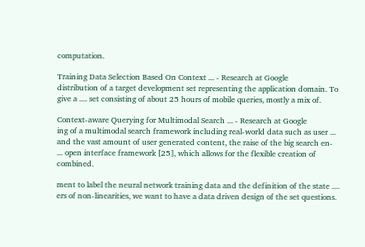computation.

Training Data Selection Based On Context ... - Research at Google
distribution of a target development set representing the application domain. To give a .... set consisting of about 25 hours of mobile queries, mostly a mix of.

Context-aware Querying for Multimodal Search ... - Research at Google
ing of a multimodal search framework including real-world data such as user ... and the vast amount of user generated content, the raise of the big search en- ... open interface framework [25], which allows for the flexible creation of combined.

ment to label the neural network training data and the definition of the state .... ers of non-linearities, we want to have a data driven design of the set questions.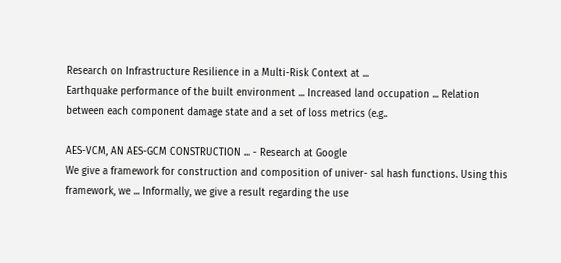Research on Infrastructure Resilience in a Multi-Risk Context at ...
Earthquake performance of the built environment ... Increased land occupation ... Relation between each component damage state and a set of loss metrics (e.g..

AES-VCM, AN AES-GCM CONSTRUCTION ... - Research at Google
We give a framework for construction and composition of univer- sal hash functions. Using this framework, we ... Informally, we give a result regarding the use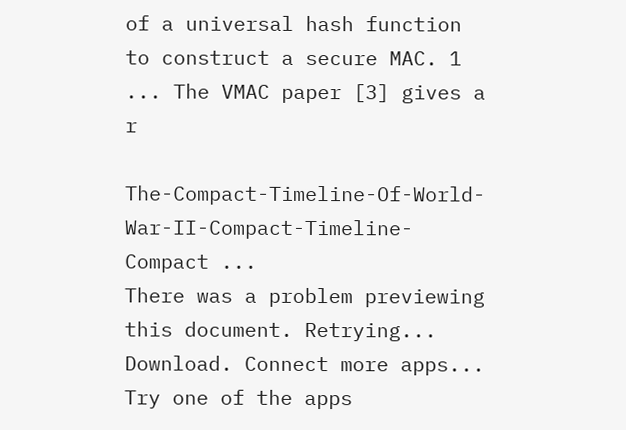of a universal hash function to construct a secure MAC. 1 ... The VMAC paper [3] gives a r

The-Compact-Timeline-Of-World-War-II-Compact-Timeline-Compact ...
There was a problem previewing this document. Retrying... Download. Connect more apps... Try one of the apps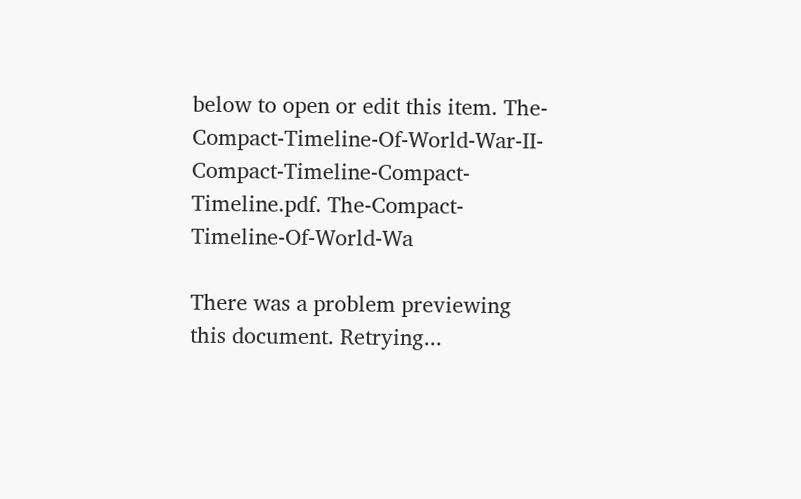below to open or edit this item. The-Compact-Timeline-Of-World-War-II-Compact-Timeline-Compact-Timeline.pdf. The-Compact-Timeline-Of-World-Wa

There was a problem previewing this document. Retrying...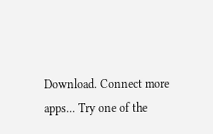Download. Connect more apps... Try one of the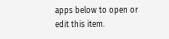apps below to open or edit this item.